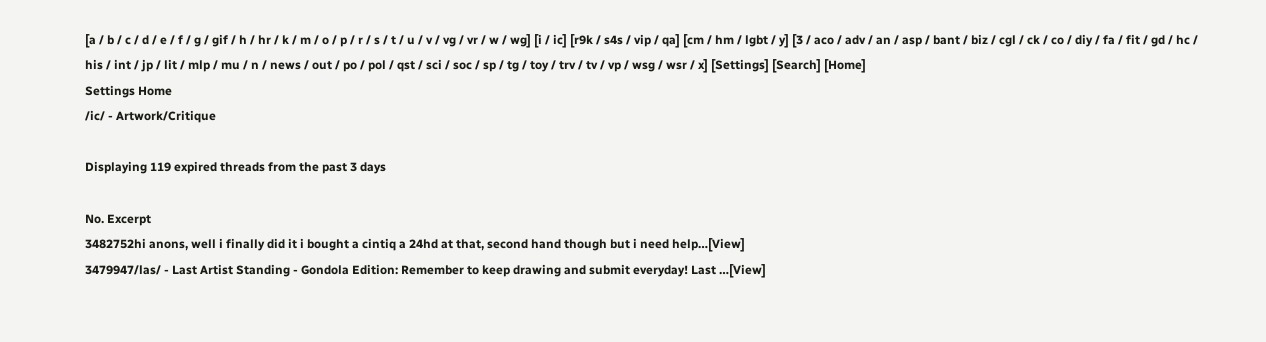[a / b / c / d / e / f / g / gif / h / hr / k / m / o / p / r / s / t / u / v / vg / vr / w / wg] [i / ic] [r9k / s4s / vip / qa] [cm / hm / lgbt / y] [3 / aco / adv / an / asp / bant / biz / cgl / ck / co / diy / fa / fit / gd / hc / his / int / jp / lit / mlp / mu / n / news / out / po / pol / qst / sci / soc / sp / tg / toy / trv / tv / vp / wsg / wsr / x] [Settings] [Search] [Home]
Settings Home
/ic/ - Artwork/Critique

Displaying 119 expired threads from the past 3 days

No. Excerpt
3482752hi anons, well i finally did it i bought a cintiq a 24hd at that, second hand though but i need help…[View]
3479947/las/ - Last Artist Standing - Gondola Edition: Remember to keep drawing and submit everyday! Last …[View]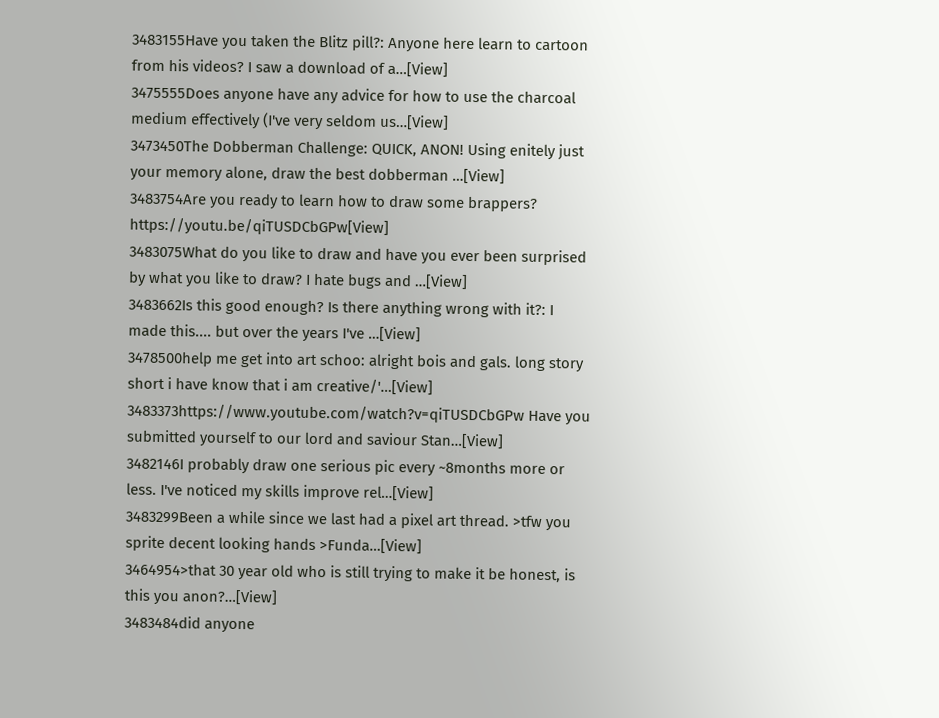3483155Have you taken the Blitz pill?: Anyone here learn to cartoon from his videos? I saw a download of a…[View]
3475555Does anyone have any advice for how to use the charcoal medium effectively (I've very seldom us…[View]
3473450The Dobberman Challenge: QUICK, ANON! Using enitely just your memory alone, draw the best dobberman …[View]
3483754Are you ready to learn how to draw some brappers? https://youtu.be/qiTUSDCbGPw[View]
3483075What do you like to draw and have you ever been surprised by what you like to draw? I hate bugs and …[View]
3483662Is this good enough? Is there anything wrong with it?: I made this.... but over the years I've …[View]
3478500help me get into art schoo: alright bois and gals. long story short i have know that i am creative/'…[View]
3483373https://www.youtube.com/watch?v=qiTUSDCbGPw Have you submitted yourself to our lord and saviour Stan…[View]
3482146I probably draw one serious pic every ~8months more or less. I've noticed my skills improve rel…[View]
3483299Been a while since we last had a pixel art thread. >tfw you sprite decent looking hands >Funda…[View]
3464954>that 30 year old who is still trying to make it be honest, is this you anon?…[View]
3483484did anyone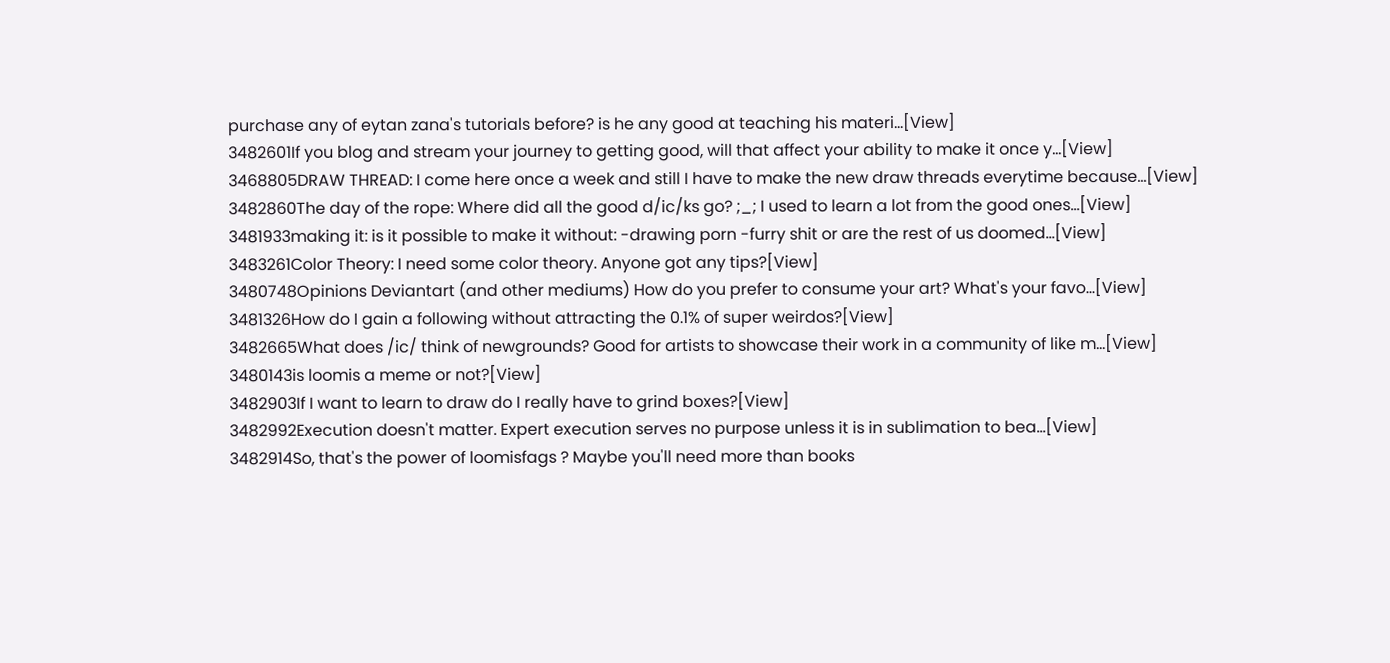purchase any of eytan zana's tutorials before? is he any good at teaching his materi…[View]
3482601If you blog and stream your journey to getting good, will that affect your ability to make it once y…[View]
3468805DRAW THREAD: I come here once a week and still I have to make the new draw threads everytime because…[View]
3482860The day of the rope: Where did all the good d/ic/ks go? ;_; I used to learn a lot from the good ones…[View]
3481933making it: is it possible to make it without: -drawing porn -furry shit or are the rest of us doomed…[View]
3483261Color Theory: I need some color theory. Anyone got any tips?[View]
3480748Opinions Deviantart (and other mediums) How do you prefer to consume your art? What's your favo…[View]
3481326How do I gain a following without attracting the 0.1% of super weirdos?[View]
3482665What does /ic/ think of newgrounds? Good for artists to showcase their work in a community of like m…[View]
3480143is loomis a meme or not?[View]
3482903If I want to learn to draw do I really have to grind boxes?[View]
3482992Execution doesn't matter. Expert execution serves no purpose unless it is in sublimation to bea…[View]
3482914So, that's the power of loomisfags ? Maybe you'll need more than books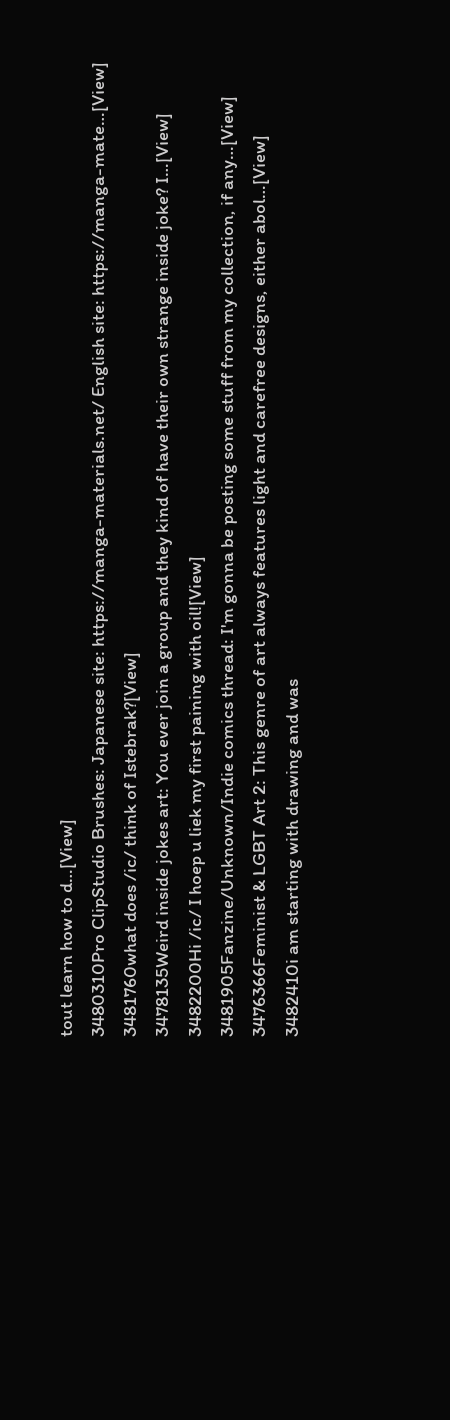tout learn how to d…[View]
3480310Pro ClipStudio Brushes: Japanese site: https://manga-materials.net/ English site: https://manga-mate…[View]
3481760what does /ic/ think of Istebrak?[View]
3478135Weird inside jokes art: You ever join a group and they kind of have their own strange inside joke? I…[View]
3482200Hi /ic/ I hoep u liek my first paining with oil![View]
3481905Fanzine/Unknown/Indie comics thread: I'm gonna be posting some stuff from my collection, if any…[View]
3476366Feminist & LGBT Art 2: This genre of art always features light and carefree designs, either abol…[View]
3482410i am starting with drawing and was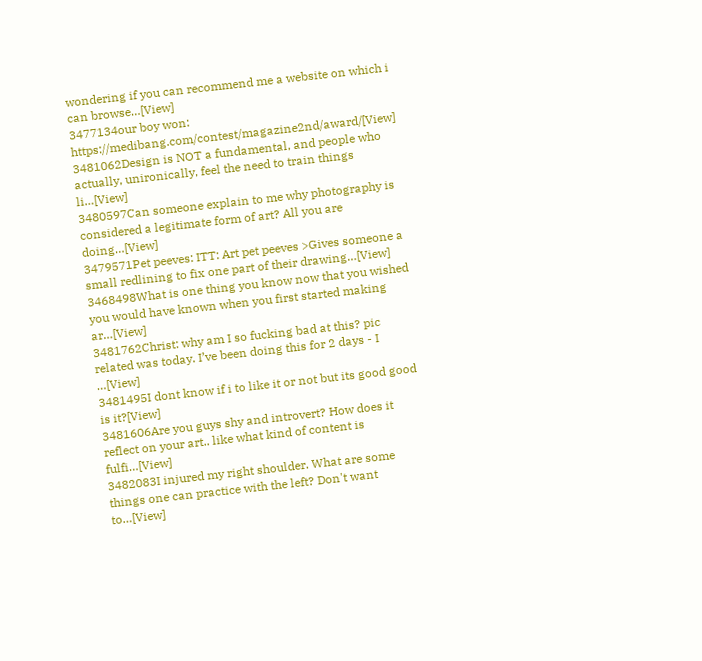wondering if you can recommend me a website on which i can browse…[View]
3477134our boy won: https://medibang.com/contest/magazine2nd/award/[View]
3481062Design is NOT a fundamental, and people who actually, unironically, feel the need to train things li…[View]
3480597Can someone explain to me why photography is considered a legitimate form of art? All you are doing…[View]
3479571Pet peeves: ITT: Art pet peeves >Gives someone a small redlining to fix one part of their drawing…[View]
3468498What is one thing you know now that you wished you would have known when you first started making ar…[View]
3481762Christ: why am I so fucking bad at this? pic related was today. I’ve been doing this for 2 days - I …[View]
3481495I dont know if i to like it or not but its good good is it?[View]
3481606Are you guys shy and introvert? How does it reflect on your art.. like what kind of content is fulfi…[View]
3482083I injured my right shoulder. What are some things one can practice with the left? Don't want to…[View]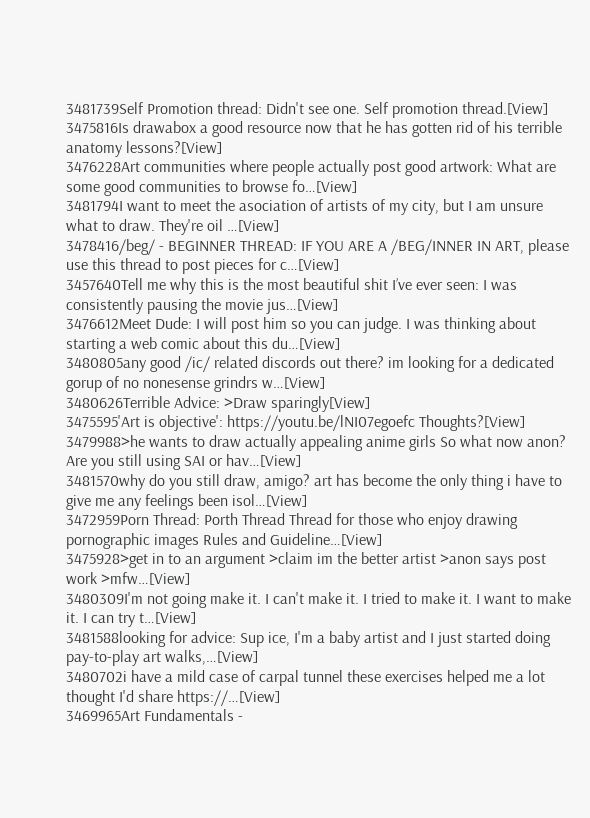3481739Self Promotion thread: Didn't see one. Self promotion thread.[View]
3475816Is drawabox a good resource now that he has gotten rid of his terrible anatomy lessons?[View]
3476228Art communities where people actually post good artwork: What are some good communities to browse fo…[View]
3481794I want to meet the asociation of artists of my city, but I am unsure what to draw. They're oil …[View]
3478416/beg/ - BEGINNER THREAD: IF YOU ARE A /BEG/INNER IN ART, please use this thread to post pieces for c…[View]
3457640Tell me why this is the most beautiful shit I’ve ever seen: I was consistently pausing the movie jus…[View]
3476612Meet Dude: I will post him so you can judge. I was thinking about starting a web comic about this du…[View]
3480805any good /ic/ related discords out there? im looking for a dedicated gorup of no nonesense grindrs w…[View]
3480626Terrible Advice: >Draw sparingly[View]
3475595'Art is objective': https://youtu.be/lNI07egoefc Thoughts?[View]
3479988>he wants to draw actually appealing anime girls So what now anon? Are you still using SAI or hav…[View]
3481570why do you still draw, amigo? art has become the only thing i have to give me any feelings been isol…[View]
3472959Porn Thread: Porth Thread Thread for those who enjoy drawing pornographic images Rules and Guideline…[View]
3475928>get in to an argument >claim im the better artist >anon says post work >mfw…[View]
3480309I'm not going make it. I can't make it. I tried to make it. I want to make it. I can try t…[View]
3481588looking for advice: Sup ice, I'm a baby artist and I just started doing pay-to-play art walks,…[View]
3480702i have a mild case of carpal tunnel these exercises helped me a lot thought I'd share https://…[View]
3469965Art Fundamentals -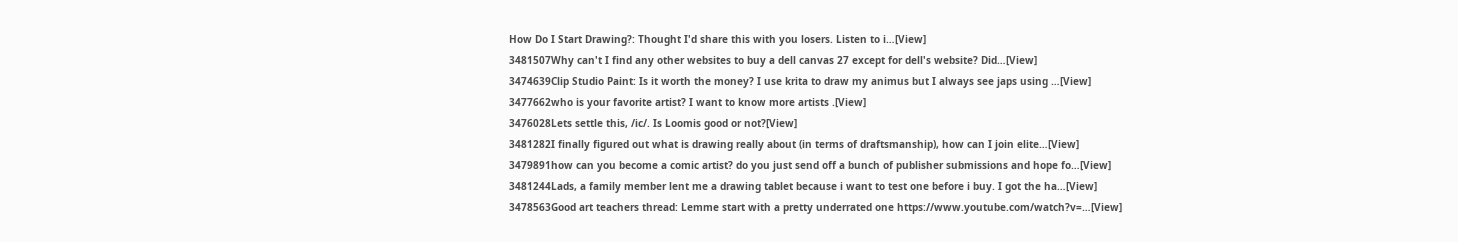How Do I Start Drawing?: Thought I'd share this with you losers. Listen to i…[View]
3481507Why can't I find any other websites to buy a dell canvas 27 except for dell's website? Did…[View]
3474639Clip Studio Paint: Is it worth the money? I use krita to draw my animus but I always see japs using …[View]
3477662who is your favorite artist? I want to know more artists .[View]
3476028Lets settle this, /ic/. Is Loomis good or not?[View]
3481282I finally figured out what is drawing really about (in terms of draftsmanship), how can I join elite…[View]
3479891how can you become a comic artist? do you just send off a bunch of publisher submissions and hope fo…[View]
3481244Lads, a family member lent me a drawing tablet because i want to test one before i buy. I got the ha…[View]
3478563Good art teachers thread: Lemme start with a pretty underrated one https://www.youtube.com/watch?v=…[View]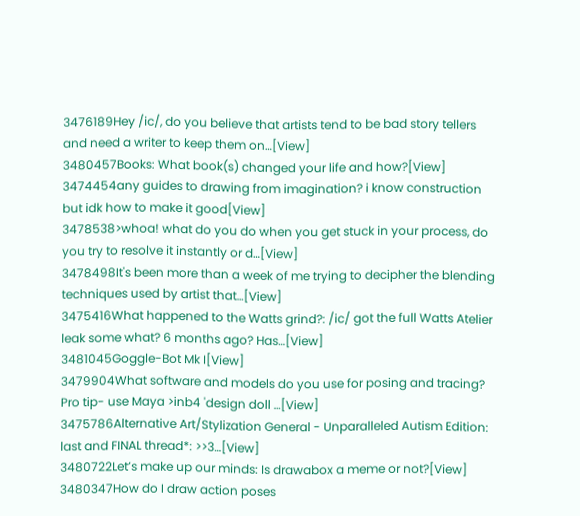3476189Hey /ic/, do you believe that artists tend to be bad story tellers and need a writer to keep them on…[View]
3480457Books: What book(s) changed your life and how?[View]
3474454any guides to drawing from imagination? i know construction but idk how to make it good[View]
3478538>whoa! what do you do when you get stuck in your process, do you try to resolve it instantly or d…[View]
3478498It's been more than a week of me trying to decipher the blending techniques used by artist that…[View]
3475416What happened to the Watts grind?: /ic/ got the full Watts Atelier leak some what? 6 months ago? Has…[View]
3481045Goggle-Bot Mk I[View]
3479904What software and models do you use for posing and tracing? Pro tip- use Maya >inb4 'design doll …[View]
3475786Alternative Art/Stylization General - Unparalleled Autism Edition: last and FINAL thread*: >>3…[View]
3480722Let’s make up our minds: Is drawabox a meme or not?[View]
3480347How do I draw action poses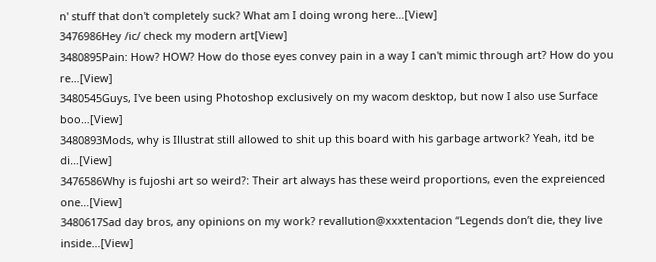n' stuff that don't completely suck? What am I doing wrong here…[View]
3476986Hey /ic/ check my modern art[View]
3480895Pain: How? HOW? How do those eyes convey pain in a way I can't mimic through art? How do you re…[View]
3480545Guys, I've been using Photoshop exclusively on my wacom desktop, but now I also use Surface boo…[View]
3480893Mods, why is Illustrat still allowed to shit up this board with his garbage artwork? Yeah, itd be di…[View]
3476586Why is fujoshi art so weird?: Their art always has these weird proportions, even the expreienced one…[View]
3480617Sad day bros, any opinions on my work? revallution@xxxtentacion “Legends don’t die, they live inside…[View]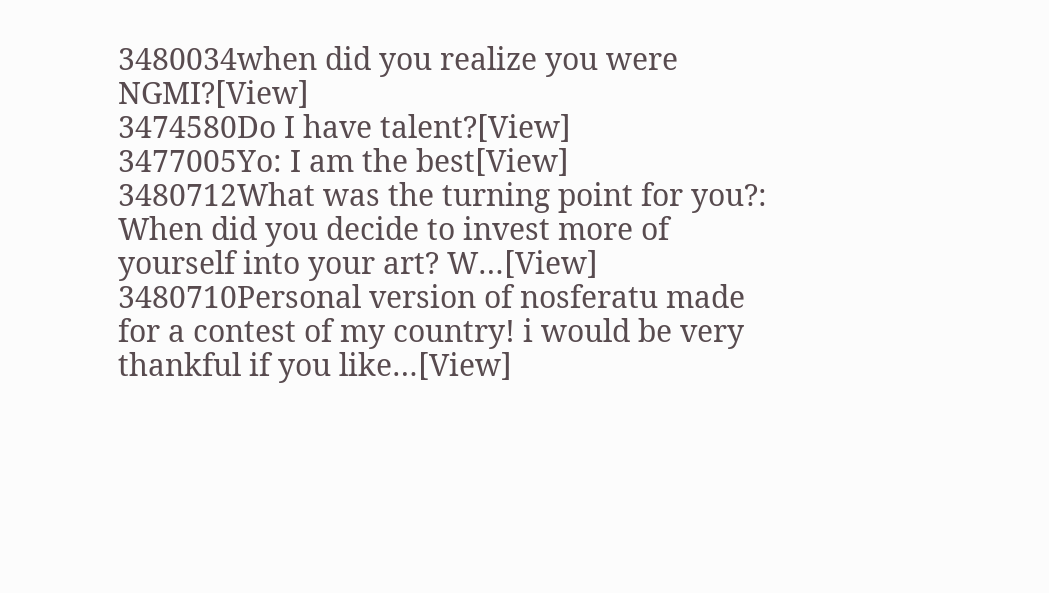3480034when did you realize you were NGMI?[View]
3474580Do I have talent?[View]
3477005Yo: I am the best[View]
3480712What was the turning point for you?: When did you decide to invest more of yourself into your art? W…[View]
3480710Personal version of nosferatu made for a contest of my country! i would be very thankful if you like…[View]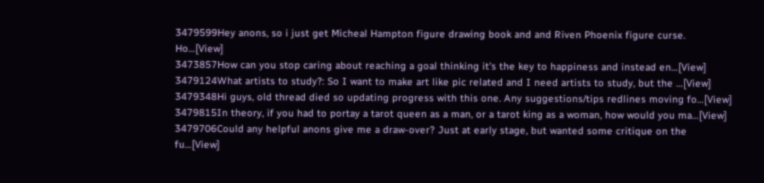3479599Hey anons, so i just get Micheal Hampton figure drawing book and and Riven Phoenix figure curse. Ho…[View]
3473857How can you stop caring about reaching a goal thinking it's the key to happiness and instead en…[View]
3479124What artists to study?: So I want to make art like pic related and I need artists to study, but the …[View]
3479348Hi guys, old thread died so updating progress with this one. Any suggestions/tips redlines moving fo…[View]
3479815In theory, if you had to portay a tarot queen as a man, or a tarot king as a woman, how would you ma…[View]
3479706Could any helpful anons give me a draw-over? Just at early stage, but wanted some critique on the fu…[View]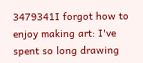3479341I forgot how to enjoy making art: I've spent so long drawing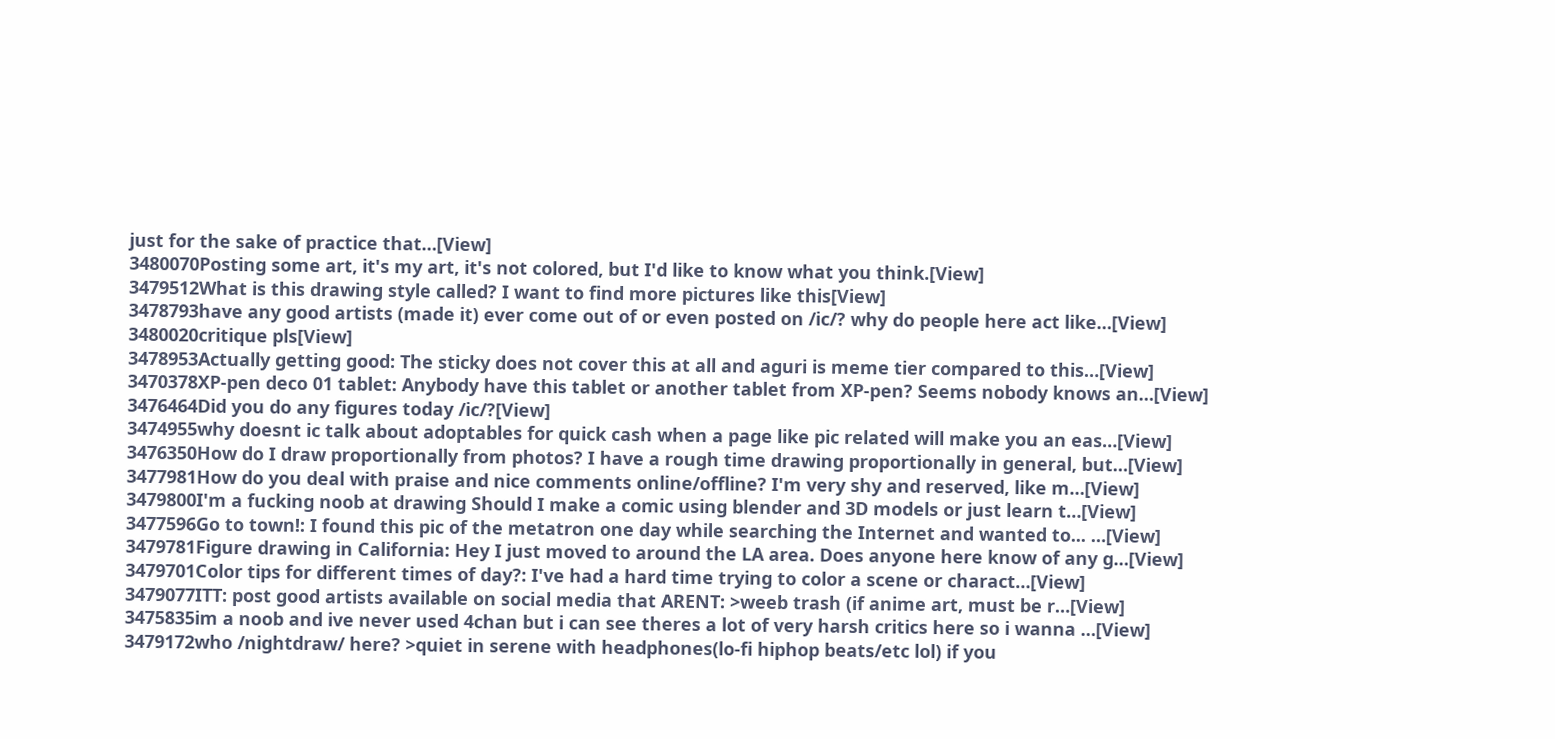just for the sake of practice that…[View]
3480070Posting some art, it's my art, it's not colored, but I'd like to know what you think.[View]
3479512What is this drawing style called? I want to find more pictures like this[View]
3478793have any good artists (made it) ever come out of or even posted on /ic/? why do people here act like…[View]
3480020critique pls[View]
3478953Actually getting good: The sticky does not cover this at all and aguri is meme tier compared to this…[View]
3470378XP-pen deco 01 tablet: Anybody have this tablet or another tablet from XP-pen? Seems nobody knows an…[View]
3476464Did you do any figures today /ic/?[View]
3474955why doesnt ic talk about adoptables for quick cash when a page like pic related will make you an eas…[View]
3476350How do I draw proportionally from photos? I have a rough time drawing proportionally in general, but…[View]
3477981How do you deal with praise and nice comments online/offline? I'm very shy and reserved, like m…[View]
3479800I'm a fucking noob at drawing Should I make a comic using blender and 3D models or just learn t…[View]
3477596Go to town!: I found this pic of the metatron one day while searching the Internet and wanted to... …[View]
3479781Figure drawing in California: Hey I just moved to around the LA area. Does anyone here know of any g…[View]
3479701Color tips for different times of day?: I've had a hard time trying to color a scene or charact…[View]
3479077ITT: post good artists available on social media that ARENT: >weeb trash (if anime art, must be r…[View]
3475835im a noob and ive never used 4chan but i can see theres a lot of very harsh critics here so i wanna …[View]
3479172who /nightdraw/ here? >quiet in serene with headphones(lo-fi hiphop beats/etc lol) if you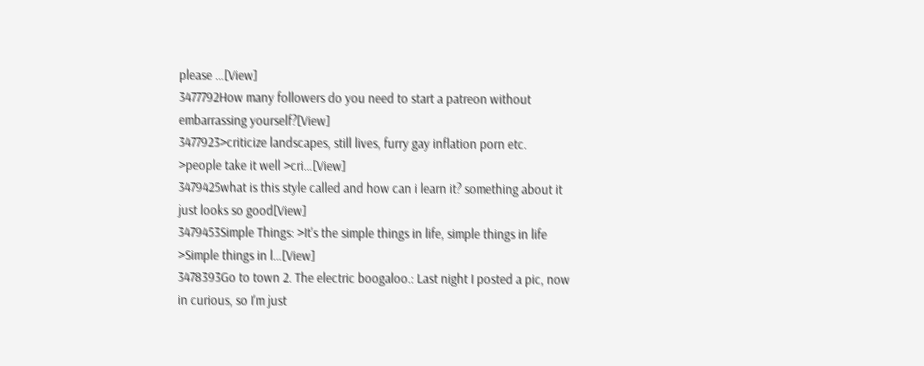please …[View]
3477792How many followers do you need to start a patreon without embarrassing yourself?[View]
3477923>criticize landscapes, still lives, furry gay inflation porn etc. >people take it well >cri…[View]
3479425what is this style called and how can i learn it? something about it just looks so good[View]
3479453Simple Things: >It's the simple things in life, simple things in life >Simple things in l…[View]
3478393Go to town 2. The electric boogaloo.: Last night I posted a pic, now in curious, so I'm just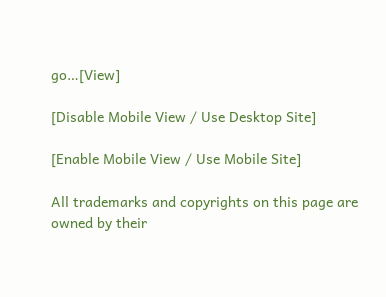go…[View]

[Disable Mobile View / Use Desktop Site]

[Enable Mobile View / Use Mobile Site]

All trademarks and copyrights on this page are owned by their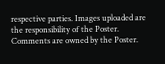respective parties. Images uploaded are the responsibility of the Poster. Comments are owned by the Poster.